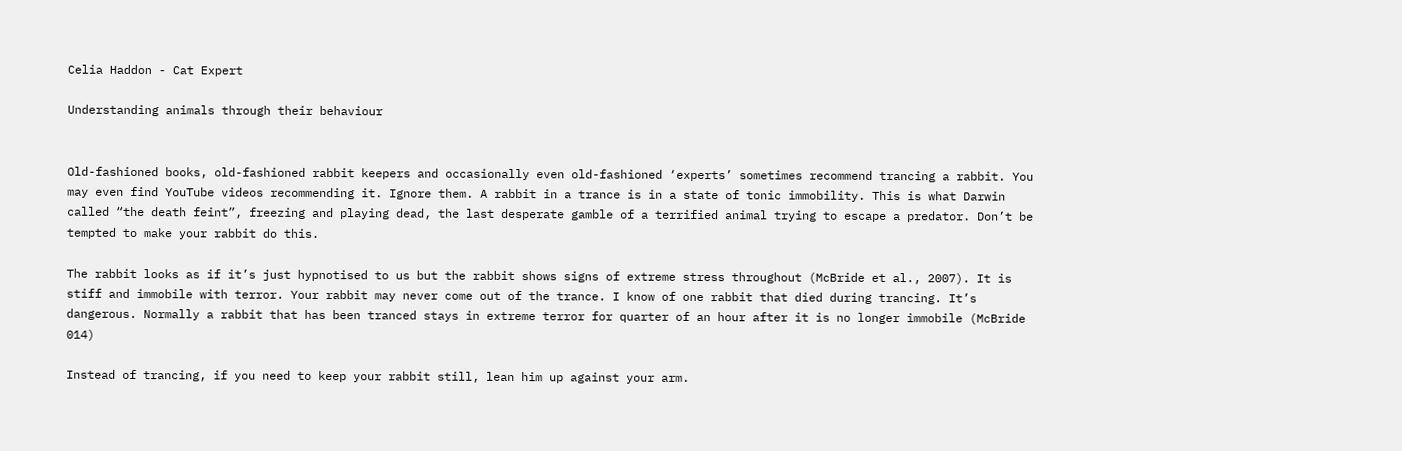Celia Haddon - Cat Expert

Understanding animals through their behaviour


Old-fashioned books, old-fashioned rabbit keepers and occasionally even old-fashioned ‘experts’ sometimes recommend trancing a rabbit. You may even find YouTube videos recommending it. Ignore them. A rabbit in a trance is in a state of tonic immobility. This is what Darwin called “the death feint”, freezing and playing dead, the last desperate gamble of a terrified animal trying to escape a predator. Don’t be tempted to make your rabbit do this.

The rabbit looks as if it’s just hypnotised to us but the rabbit shows signs of extreme stress throughout (McBride et al., 2007). It is stiff and immobile with terror. Your rabbit may never come out of the trance. I know of one rabbit that died during trancing. It’s dangerous. Normally a rabbit that has been tranced stays in extreme terror for quarter of an hour after it is no longer immobile (McBride 014)

Instead of trancing, if you need to keep your rabbit still, lean him up against your arm.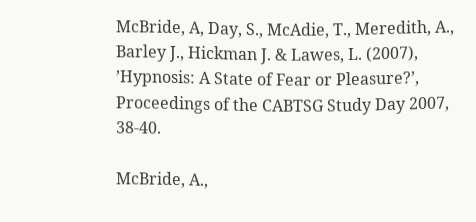McBride, A, Day, S., McAdie, T., Meredith, A., Barley J., Hickman J. & Lawes, L. (2007), ’Hypnosis: A State of Fear or Pleasure?’, Proceedings of the CABTSG Study Day 2007, 38-40.

McBride, A.,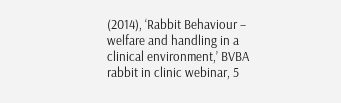(2014), ‘Rabbit Behaviour – welfare and handling in a clinical environment,’ BVBA rabbit in clinic webinar, 5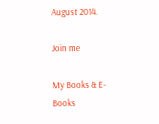August 2014.

Join me

My Books & E-Books